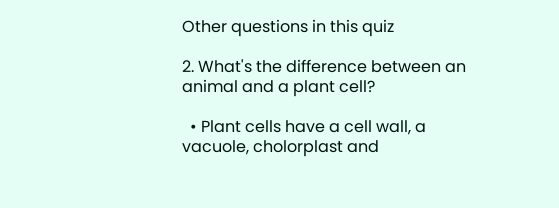Other questions in this quiz

2. What's the difference between an animal and a plant cell?

  • Plant cells have a cell wall, a vacuole, cholorplast and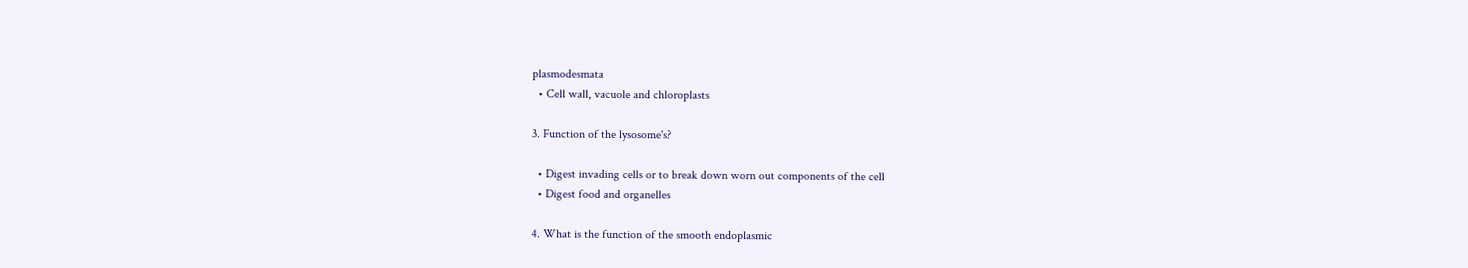plasmodesmata
  • Cell wall, vacuole and chloroplasts

3. Function of the lysosome's?

  • Digest invading cells or to break down worn out components of the cell
  • Digest food and organelles

4. What is the function of the smooth endoplasmic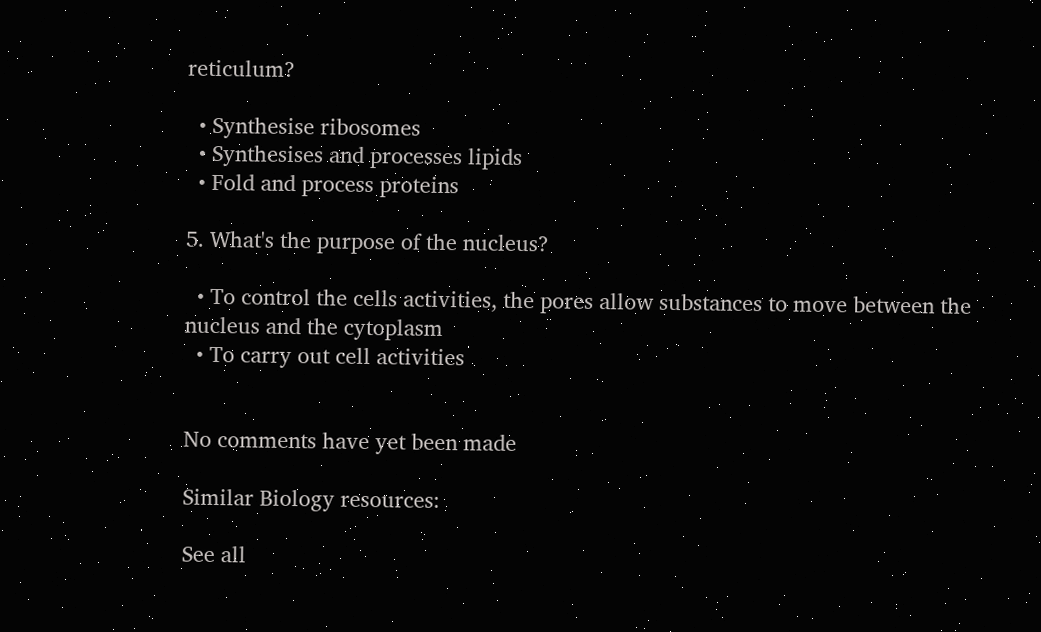reticulum?

  • Synthesise ribosomes
  • Synthesises and processes lipids
  • Fold and process proteins

5. What's the purpose of the nucleus?

  • To control the cells activities, the pores allow substances to move between the nucleus and the cytoplasm
  • To carry out cell activities


No comments have yet been made

Similar Biology resources:

See all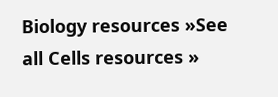Biology resources »See all Cells resources »